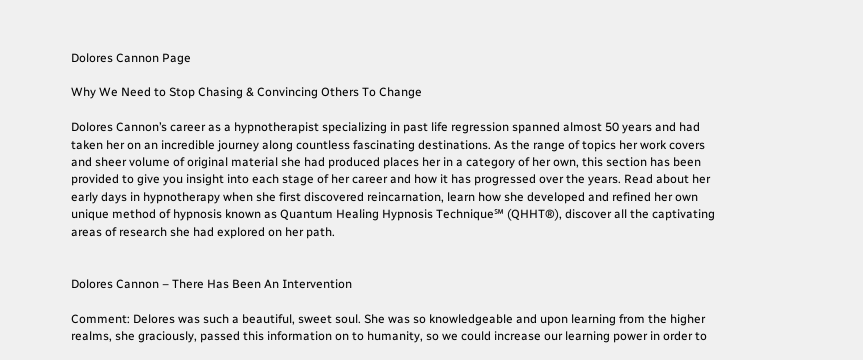Dolores Cannon Page

Why We Need to Stop Chasing & Convincing Others To Change

Dolores Cannon’s career as a hypnotherapist specializing in past life regression spanned almost 50 years and had taken her on an incredible journey along countless fascinating destinations. As the range of topics her work covers and sheer volume of original material she had produced places her in a category of her own, this section has been provided to give you insight into each stage of her career and how it has progressed over the years. Read about her early days in hypnotherapy when she first discovered reincarnation, learn how she developed and refined her own unique method of hypnosis known as Quantum Healing Hypnosis Technique℠ (QHHT®), discover all the captivating areas of research she had explored on her path.


Dolores Cannon – There Has Been An Intervention

Comment: Delores was such a beautiful, sweet soul. She was so knowledgeable and upon learning from the higher realms, she graciously, passed this information on to humanity, so we could increase our learning power in order to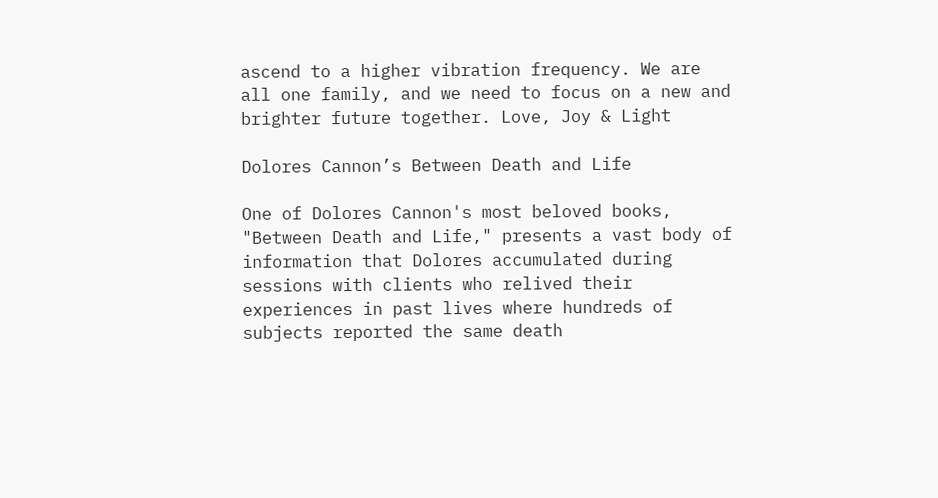ascend to a higher vibration frequency. We are all one family, and we need to focus on a new and brighter future together. Love, Joy & Light

Dolores Cannon’s Between Death and Life

One of Dolores Cannon's most beloved books, "Between Death and Life," presents a vast body of information that Dolores accumulated during sessions with clients who relived their experiences in past lives where hundreds of subjects reported the same death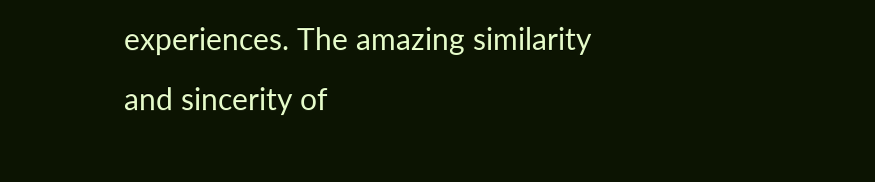experiences. The amazing similarity and sincerity of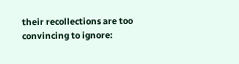their recollections are too convincing to ignore: